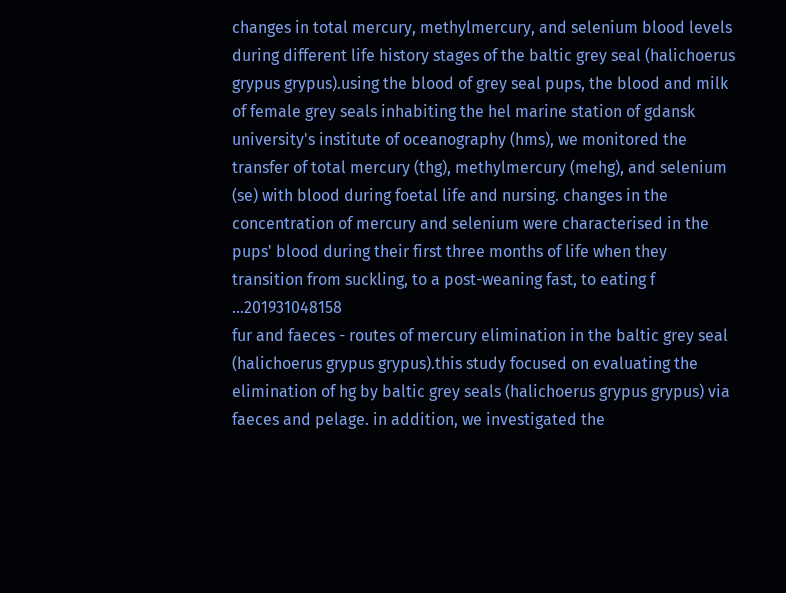changes in total mercury, methylmercury, and selenium blood levels during different life history stages of the baltic grey seal (halichoerus grypus grypus).using the blood of grey seal pups, the blood and milk of female grey seals inhabiting the hel marine station of gdansk university's institute of oceanography (hms), we monitored the transfer of total mercury (thg), methylmercury (mehg), and selenium (se) with blood during foetal life and nursing. changes in the concentration of mercury and selenium were characterised in the pups' blood during their first three months of life when they transition from suckling, to a post-weaning fast, to eating f ...201931048158
fur and faeces - routes of mercury elimination in the baltic grey seal (halichoerus grypus grypus).this study focused on evaluating the elimination of hg by baltic grey seals (halichoerus grypus grypus) via faeces and pelage. in addition, we investigated the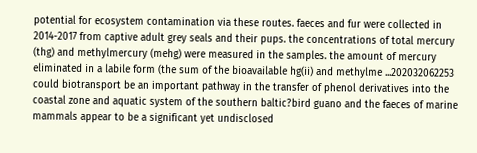potential for ecosystem contamination via these routes. faeces and fur were collected in 2014-2017 from captive adult grey seals and their pups. the concentrations of total mercury (thg) and methylmercury (mehg) were measured in the samples. the amount of mercury eliminated in a labile form (the sum of the bioavailable hg(ii) and methylme ...202032062253
could biotransport be an important pathway in the transfer of phenol derivatives into the coastal zone and aquatic system of the southern baltic?bird guano and the faeces of marine mammals appear to be a significant yet undisclosed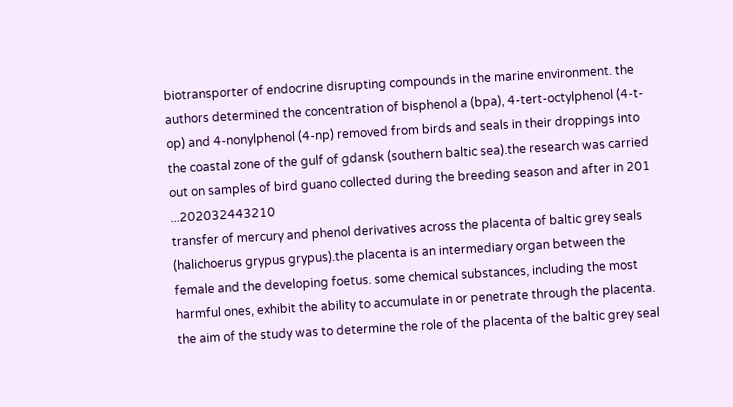biotransporter of endocrine disrupting compounds in the marine environment. the authors determined the concentration of bisphenol a (bpa), 4-tert-octylphenol (4-t-op) and 4-nonylphenol (4-np) removed from birds and seals in their droppings into the coastal zone of the gulf of gdansk (southern baltic sea).the research was carried out on samples of bird guano collected during the breeding season and after in 201 ...202032443210
transfer of mercury and phenol derivatives across the placenta of baltic grey seals (halichoerus grypus grypus).the placenta is an intermediary organ between the female and the developing foetus. some chemical substances, including the most harmful ones, exhibit the ability to accumulate in or penetrate through the placenta. the aim of the study was to determine the role of the placenta of the baltic grey seal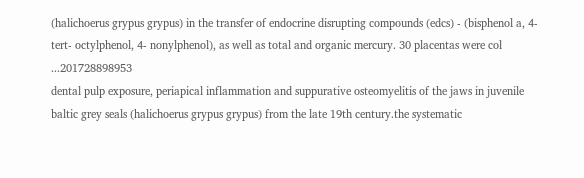(halichoerus grypus grypus) in the transfer of endocrine disrupting compounds (edcs) - (bisphenol a, 4-tert- octylphenol, 4- nonylphenol), as well as total and organic mercury. 30 placentas were col ...201728898953
dental pulp exposure, periapical inflammation and suppurative osteomyelitis of the jaws in juvenile baltic grey seals (halichoerus grypus grypus) from the late 19th century.the systematic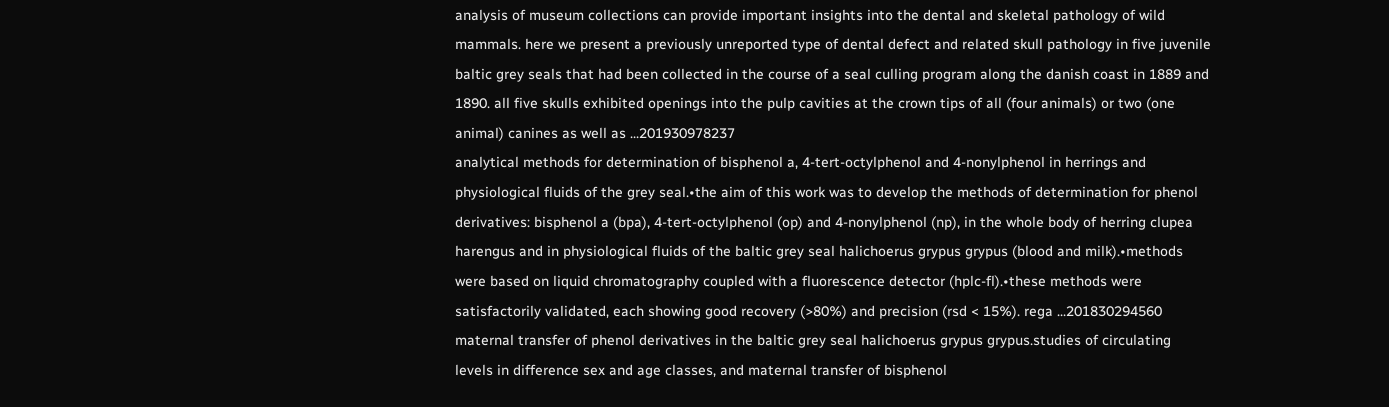analysis of museum collections can provide important insights into the dental and skeletal pathology of wild mammals. here we present a previously unreported type of dental defect and related skull pathology in five juvenile baltic grey seals that had been collected in the course of a seal culling program along the danish coast in 1889 and 1890. all five skulls exhibited openings into the pulp cavities at the crown tips of all (four animals) or two (one animal) canines as well as ...201930978237
analytical methods for determination of bisphenol a, 4-tert-octylphenol and 4-nonylphenol in herrings and physiological fluids of the grey seal.•the aim of this work was to develop the methods of determination for phenol derivatives: bisphenol a (bpa), 4-tert-octylphenol (op) and 4-nonylphenol (np), in the whole body of herring clupea harengus and in physiological fluids of the baltic grey seal halichoerus grypus grypus (blood and milk).•methods were based on liquid chromatography coupled with a fluorescence detector (hplc-fl).•these methods were satisfactorily validated, each showing good recovery (>80%) and precision (rsd < 15%). rega ...201830294560
maternal transfer of phenol derivatives in the baltic grey seal halichoerus grypus grypus.studies of circulating levels in difference sex and age classes, and maternal transfer of bisphenol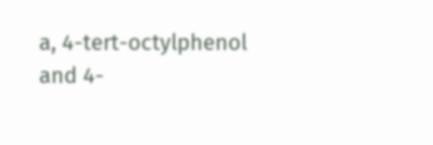a, 4-tert-octylphenol and 4-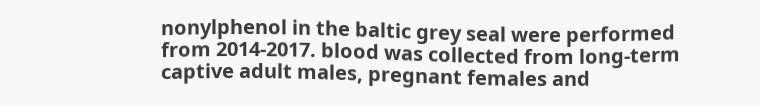nonylphenol in the baltic grey seal were performed from 2014-2017. blood was collected from long-term captive adult males, pregnant females and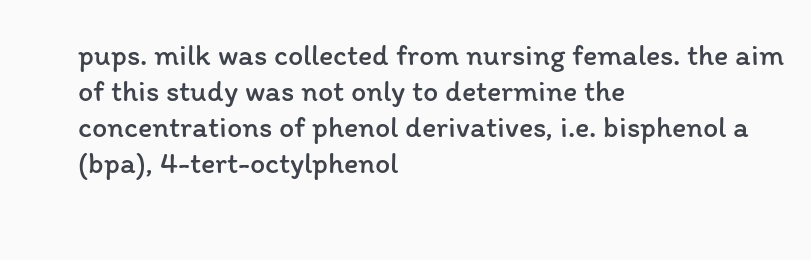pups. milk was collected from nursing females. the aim of this study was not only to determine the concentrations of phenol derivatives, i.e. bisphenol a (bpa), 4-tert-octylphenol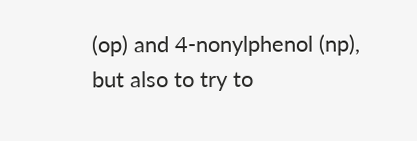(op) and 4-nonylphenol (np), but also to try to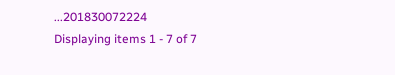...201830072224
Displaying items 1 - 7 of 7